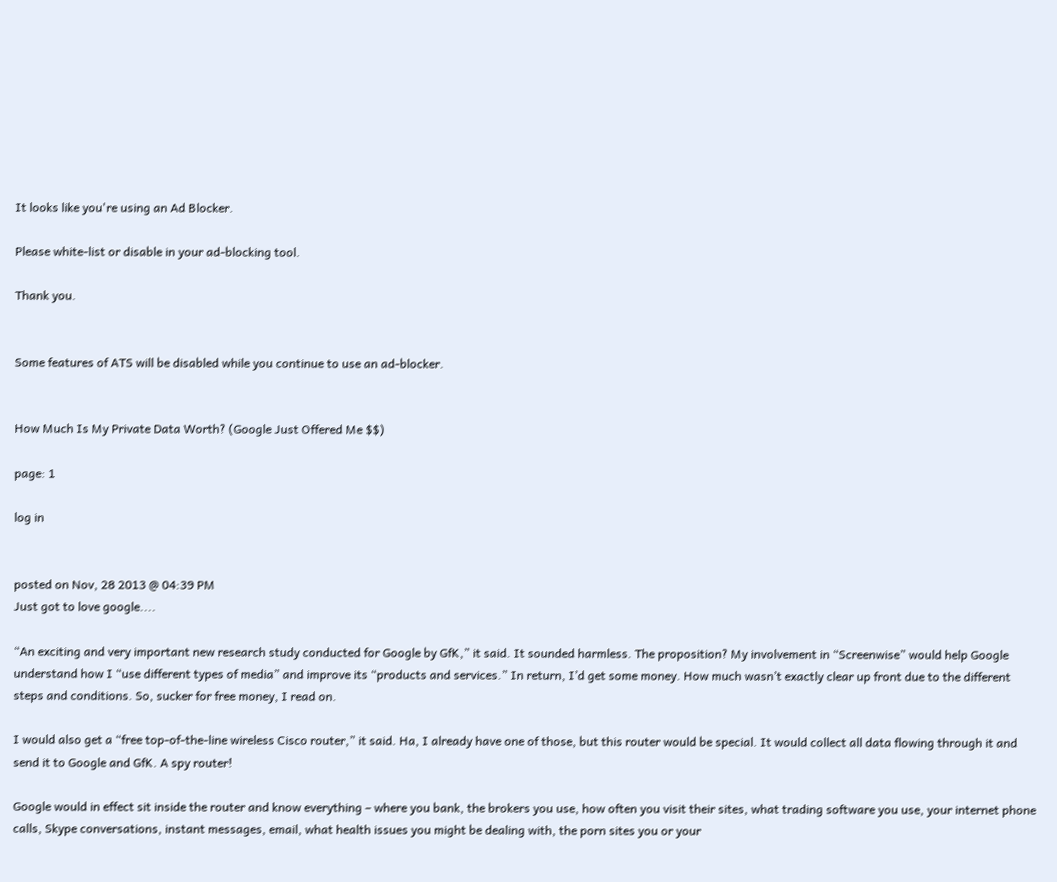It looks like you're using an Ad Blocker.

Please white-list or disable in your ad-blocking tool.

Thank you.


Some features of ATS will be disabled while you continue to use an ad-blocker.


How Much Is My Private Data Worth? (Google Just Offered Me $$)

page: 1

log in


posted on Nov, 28 2013 @ 04:39 PM
Just got to love google....

“An exciting and very important new research study conducted for Google by GfK,” it said. It sounded harmless. The proposition? My involvement in “Screenwise” would help Google understand how I “use different types of media” and improve its “products and services.” In return, I’d get some money. How much wasn’t exactly clear up front due to the different steps and conditions. So, sucker for free money, I read on.

I would also get a “free top-of-the-line wireless Cisco router,” it said. Ha, I already have one of those, but this router would be special. It would collect all data flowing through it and send it to Google and GfK. A spy router!

Google would in effect sit inside the router and know everything – where you bank, the brokers you use, how often you visit their sites, what trading software you use, your internet phone calls, Skype conversations, instant messages, email, what health issues you might be dealing with, the porn sites you or your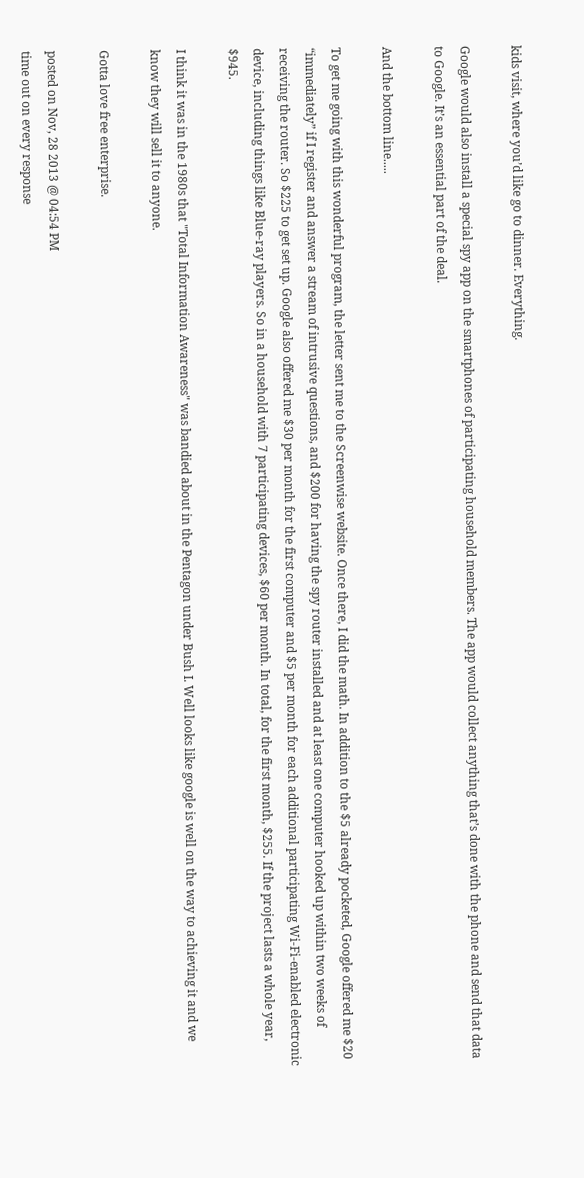kids visit, where you’d like go to dinner. Everything.

Google would also install a special spy app on the smartphones of participating household members. The app would collect anything that’s done with the phone and send that data to Google. It’s an essential part of the deal.

And the bottom line.....

To get me going with this wonderful program, the letter sent me to the Screenwise website. Once there, I did the math. In addition to the $5 already pocketed, Google offered me $20 “immediately” if I register and answer a stream of intrusive questions, and $200 for having the spy router installed and at least one computer hooked up within two weeks of receiving the router. So $225 to get set up. Google also offered me $30 per month for the first computer and $5 per month for each additional participating Wi-Fi-enabled electronic device, including things like Blue-ray players. So in a household with 7 participating devices, $60 per month. In total, for the first month, $255. If the project lasts a whole year, $945.

I think it was in the 1980s that "Total Information Awareness" was bandied about in the Pentagon under Bush I. Well looks like google is well on the way to achieving it and we know they will sell it to anyone.

Gotta love free enterprise.

posted on Nov, 28 2013 @ 04:54 PM
time out on every response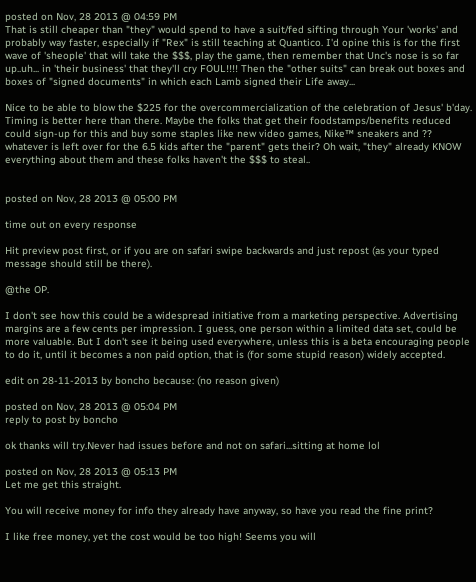posted on Nov, 28 2013 @ 04:59 PM
That is still cheaper than "they" would spend to have a suit/fed sifting through Your 'works' and probably way faster, especially if "Rex" is still teaching at Quantico. I'd opine this is for the first wave of 'sheople' that will take the $$$, play the game, then remember that Unc's nose is so far up..uh... in 'their business' that they'll cry FOUL!!!! Then the "other suits" can break out boxes and boxes of "signed documents" in which each Lamb signed their Life away...

Nice to be able to blow the $225 for the overcommercialization of the celebration of Jesus' b'day. Timing is better here than there. Maybe the folks that get their foodstamps/benefits reduced could sign-up for this and buy some staples like new video games, Nike™ sneakers and ?? whatever is left over for the 6.5 kids after the "parent" gets their? Oh wait, "they" already KNOW everything about them and these folks haven't the $$$ to steal..


posted on Nov, 28 2013 @ 05:00 PM

time out on every response

Hit preview post first, or if you are on safari swipe backwards and just repost (as your typed message should still be there).

@the OP.

I don't see how this could be a widespread initiative from a marketing perspective. Advertising margins are a few cents per impression. I guess, one person within a limited data set, could be more valuable. But I don't see it being used everywhere, unless this is a beta encouraging people to do it, until it becomes a non paid option, that is (for some stupid reason) widely accepted.

edit on 28-11-2013 by boncho because: (no reason given)

posted on Nov, 28 2013 @ 05:04 PM
reply to post by boncho

ok thanks will try.Never had issues before and not on safari...sitting at home lol

posted on Nov, 28 2013 @ 05:13 PM
Let me get this straight.

You will receive money for info they already have anyway, so have you read the fine print?

I like free money, yet the cost would be too high! Seems you will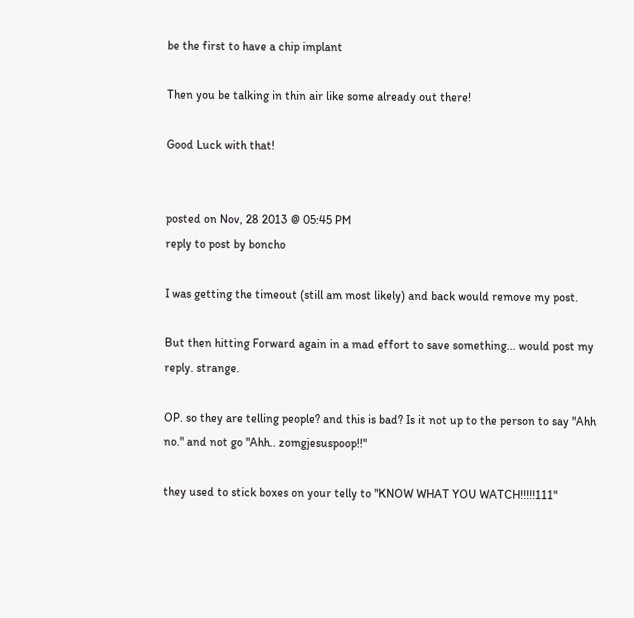be the first to have a chip implant

Then you be talking in thin air like some already out there!

Good Luck with that!


posted on Nov, 28 2013 @ 05:45 PM
reply to post by boncho

I was getting the timeout (still am most likely) and back would remove my post.

But then hitting Forward again in a mad effort to save something... would post my reply. strange.

OP. so they are telling people? and this is bad? Is it not up to the person to say "Ahh no." and not go "Ahh.. zomgjesuspoop!!"

they used to stick boxes on your telly to "KNOW WHAT YOU WATCH!!!!!111"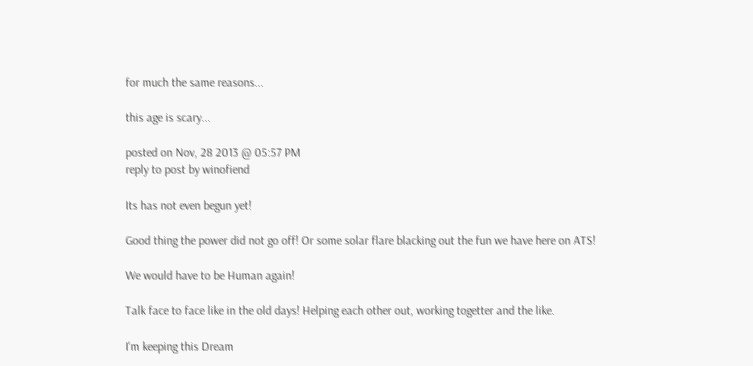for much the same reasons...

this age is scary...

posted on Nov, 28 2013 @ 05:57 PM
reply to post by winofiend

Its has not even begun yet!

Good thing the power did not go off! Or some solar flare blacking out the fun we have here on ATS!

We would have to be Human again!

Talk face to face like in the old days! Helping each other out, working togetter and the like.

I'm keeping this Dream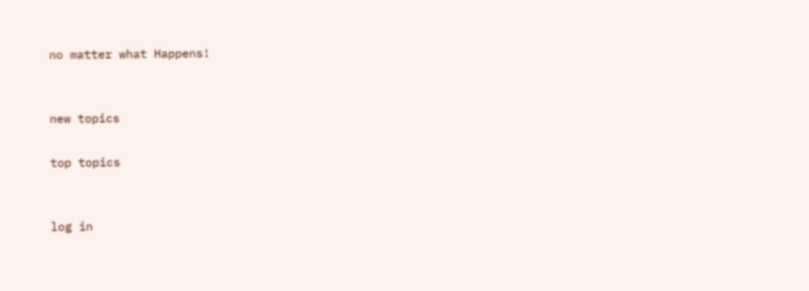no matter what Happens!


new topics

top topics


log in